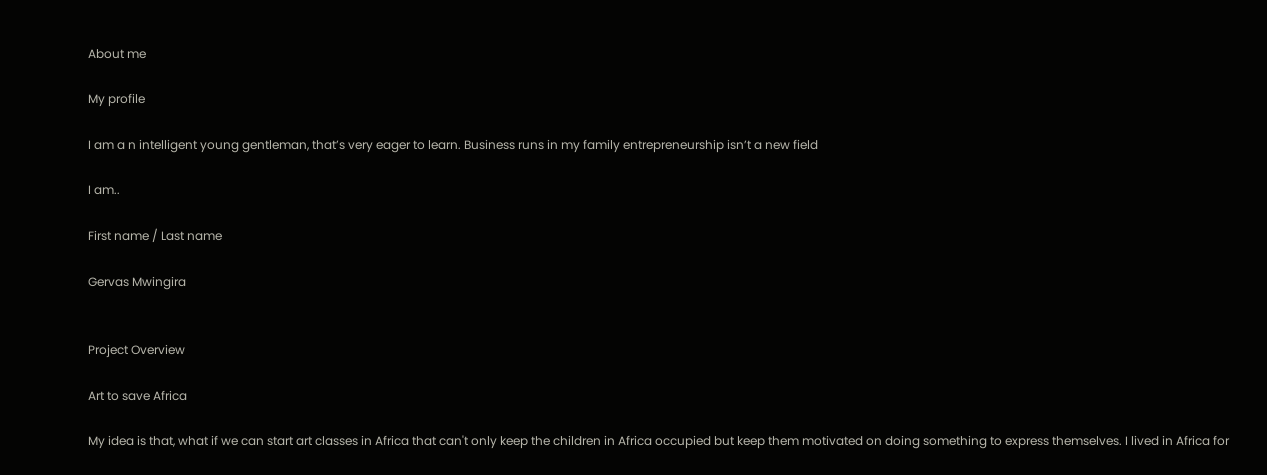About me

My profile

I am a n intelligent young gentleman, that’s very eager to learn. Business runs in my family entrepreneurship isn’t a new field

I am..

First name / Last name

Gervas Mwingira


Project Overview

Art to save Africa

My idea is that, what if we can start art classes in Africa that can't only keep the children in Africa occupied but keep them motivated on doing something to express themselves. I lived in Africa for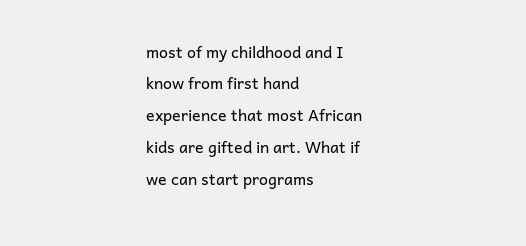most of my childhood and I know from first hand experience that most African kids are gifted in art. What if we can start programs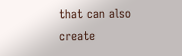that can also create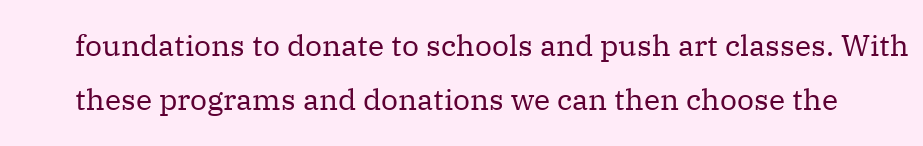foundations to donate to schools and push art classes. With these programs and donations we can then choose the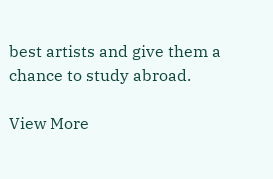best artists and give them a chance to study abroad.

View More